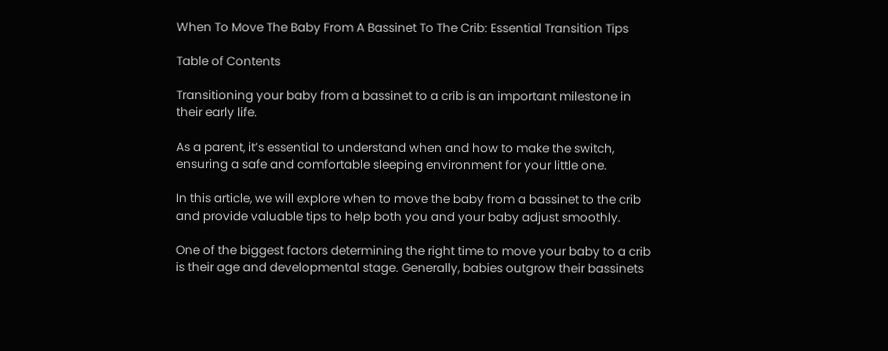When To Move The Baby From A Bassinet To The Crib: Essential Transition Tips

Table of Contents

Transitioning your baby from a bassinet to a crib is an important milestone in their early life.

As a parent, it’s essential to understand when and how to make the switch, ensuring a safe and comfortable sleeping environment for your little one.

In this article, we will explore when to move the baby from a bassinet to the crib and provide valuable tips to help both you and your baby adjust smoothly.

One of the biggest factors determining the right time to move your baby to a crib is their age and developmental stage. Generally, babies outgrow their bassinets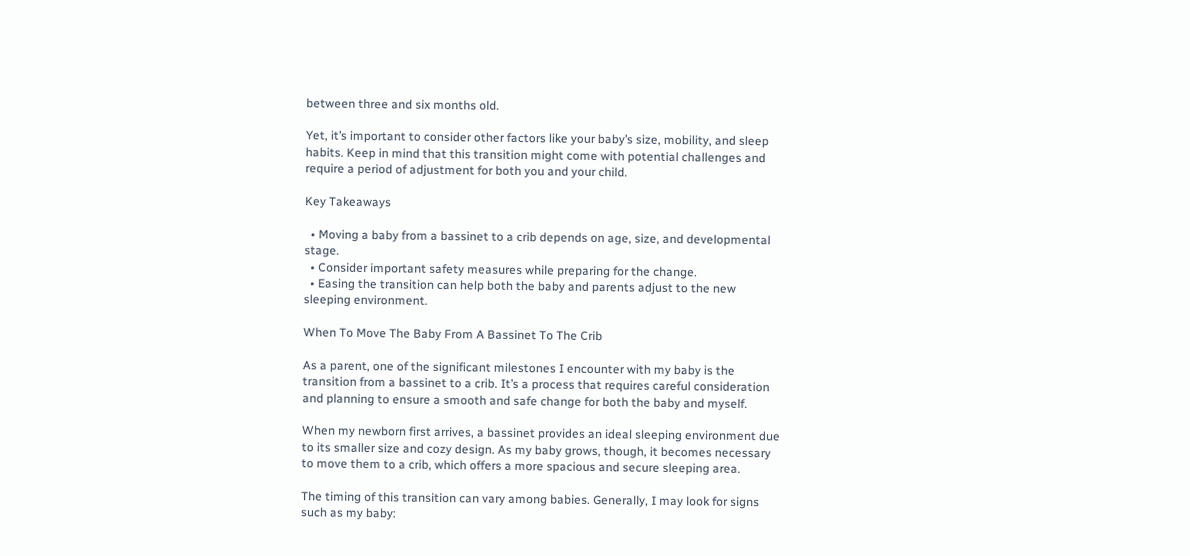between three and six months old.

Yet, it’s important to consider other factors like your baby’s size, mobility, and sleep habits. Keep in mind that this transition might come with potential challenges and require a period of adjustment for both you and your child.

Key Takeaways

  • Moving a baby from a bassinet to a crib depends on age, size, and developmental stage.
  • Consider important safety measures while preparing for the change.
  • Easing the transition can help both the baby and parents adjust to the new sleeping environment.

When To Move The Baby From A Bassinet To The Crib

As a parent, one of the significant milestones I encounter with my baby is the transition from a bassinet to a crib. It’s a process that requires careful consideration and planning to ensure a smooth and safe change for both the baby and myself.

When my newborn first arrives, a bassinet provides an ideal sleeping environment due to its smaller size and cozy design. As my baby grows, though, it becomes necessary to move them to a crib, which offers a more spacious and secure sleeping area.

The timing of this transition can vary among babies. Generally, I may look for signs such as my baby: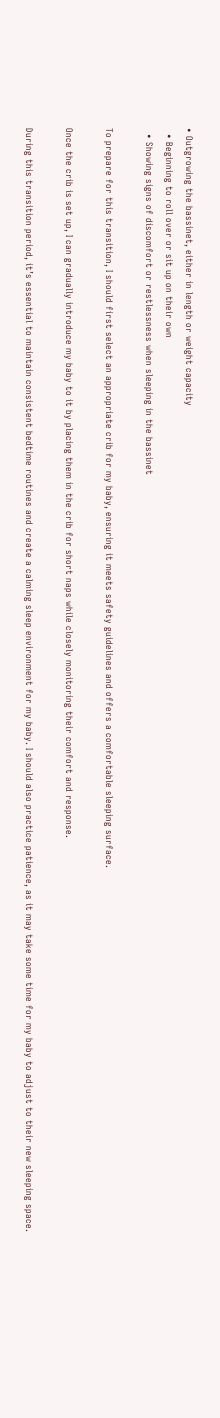• Outgrowing the bassinet, either in length or weight capacity
  • Beginning to roll over or sit up on their own
  • Showing signs of discomfort or restlessness when sleeping in the bassinet

To prepare for this transition, I should first select an appropriate crib for my baby, ensuring it meets safety guidelines and offers a comfortable sleeping surface.

Once the crib is set up, I can gradually introduce my baby to it by placing them in the crib for short naps while closely monitoring their comfort and response.

During this transition period, it’s essential to maintain consistent bedtime routines and create a calming sleep environment for my baby. I should also practice patience, as it may take some time for my baby to adjust to their new sleeping space.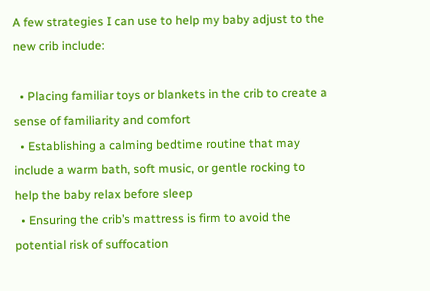A few strategies I can use to help my baby adjust to the new crib include:

  • Placing familiar toys or blankets in the crib to create a sense of familiarity and comfort
  • Establishing a calming bedtime routine that may include a warm bath, soft music, or gentle rocking to help the baby relax before sleep
  • Ensuring the crib’s mattress is firm to avoid the potential risk of suffocation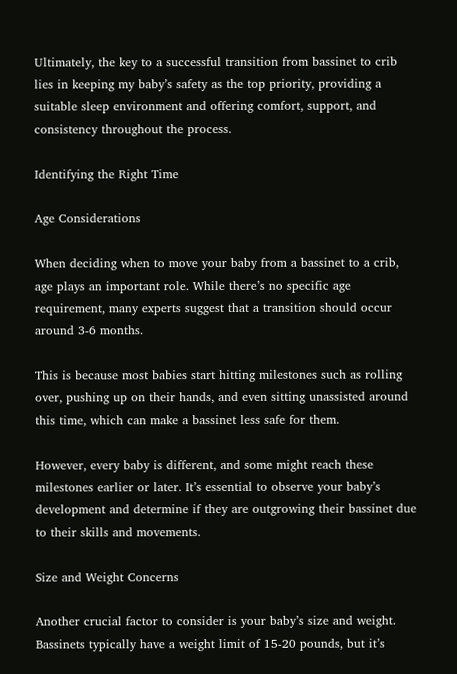Ultimately, the key to a successful transition from bassinet to crib lies in keeping my baby’s safety as the top priority, providing a suitable sleep environment and offering comfort, support, and consistency throughout the process.

Identifying the Right Time

Age Considerations

When deciding when to move your baby from a bassinet to a crib, age plays an important role. While there’s no specific age requirement, many experts suggest that a transition should occur around 3-6 months.

This is because most babies start hitting milestones such as rolling over, pushing up on their hands, and even sitting unassisted around this time, which can make a bassinet less safe for them.

However, every baby is different, and some might reach these milestones earlier or later. It’s essential to observe your baby’s development and determine if they are outgrowing their bassinet due to their skills and movements.

Size and Weight Concerns

Another crucial factor to consider is your baby’s size and weight. Bassinets typically have a weight limit of 15-20 pounds, but it’s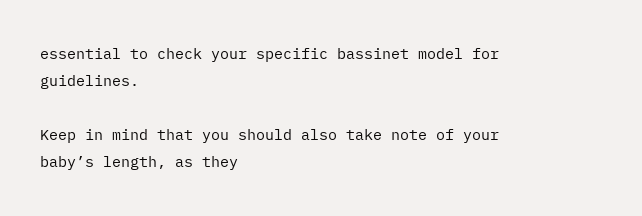essential to check your specific bassinet model for guidelines.

Keep in mind that you should also take note of your baby’s length, as they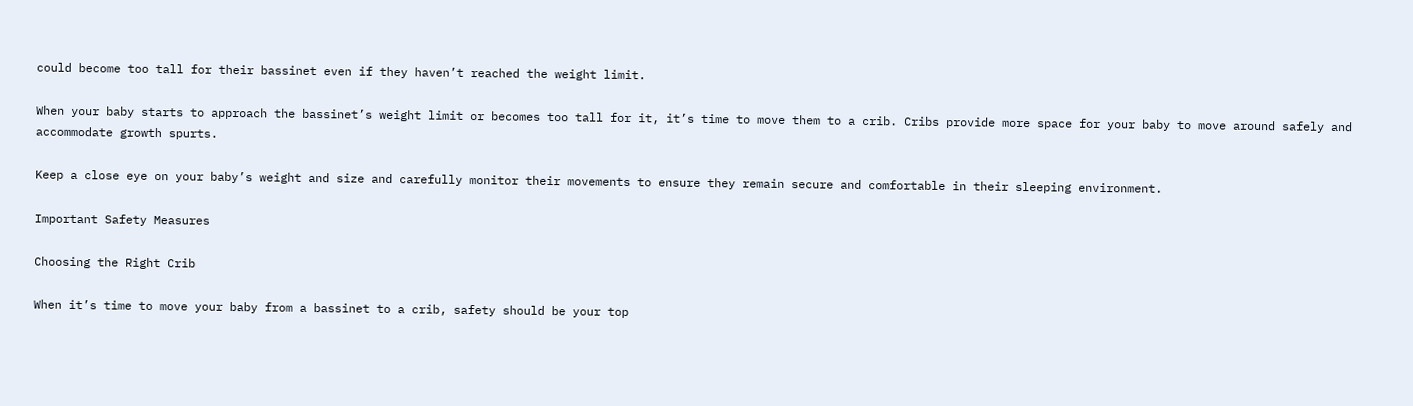could become too tall for their bassinet even if they haven’t reached the weight limit.

When your baby starts to approach the bassinet’s weight limit or becomes too tall for it, it’s time to move them to a crib. Cribs provide more space for your baby to move around safely and accommodate growth spurts.

Keep a close eye on your baby’s weight and size and carefully monitor their movements to ensure they remain secure and comfortable in their sleeping environment.

Important Safety Measures

Choosing the Right Crib

When it’s time to move your baby from a bassinet to a crib, safety should be your top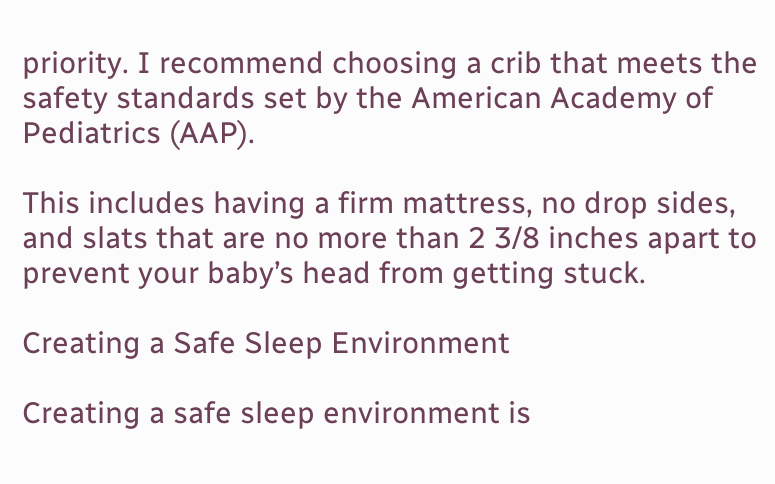priority. I recommend choosing a crib that meets the safety standards set by the American Academy of Pediatrics (AAP).

This includes having a firm mattress, no drop sides, and slats that are no more than 2 3/8 inches apart to prevent your baby’s head from getting stuck.

Creating a Safe Sleep Environment

Creating a safe sleep environment is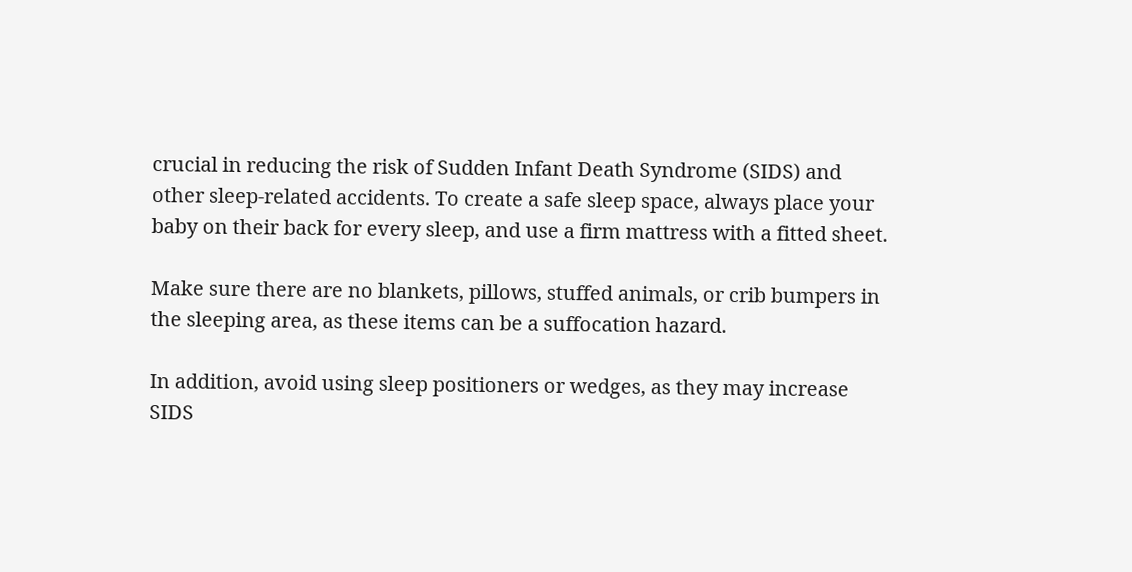crucial in reducing the risk of Sudden Infant Death Syndrome (SIDS) and other sleep-related accidents. To create a safe sleep space, always place your baby on their back for every sleep, and use a firm mattress with a fitted sheet.

Make sure there are no blankets, pillows, stuffed animals, or crib bumpers in the sleeping area, as these items can be a suffocation hazard.

In addition, avoid using sleep positioners or wedges, as they may increase SIDS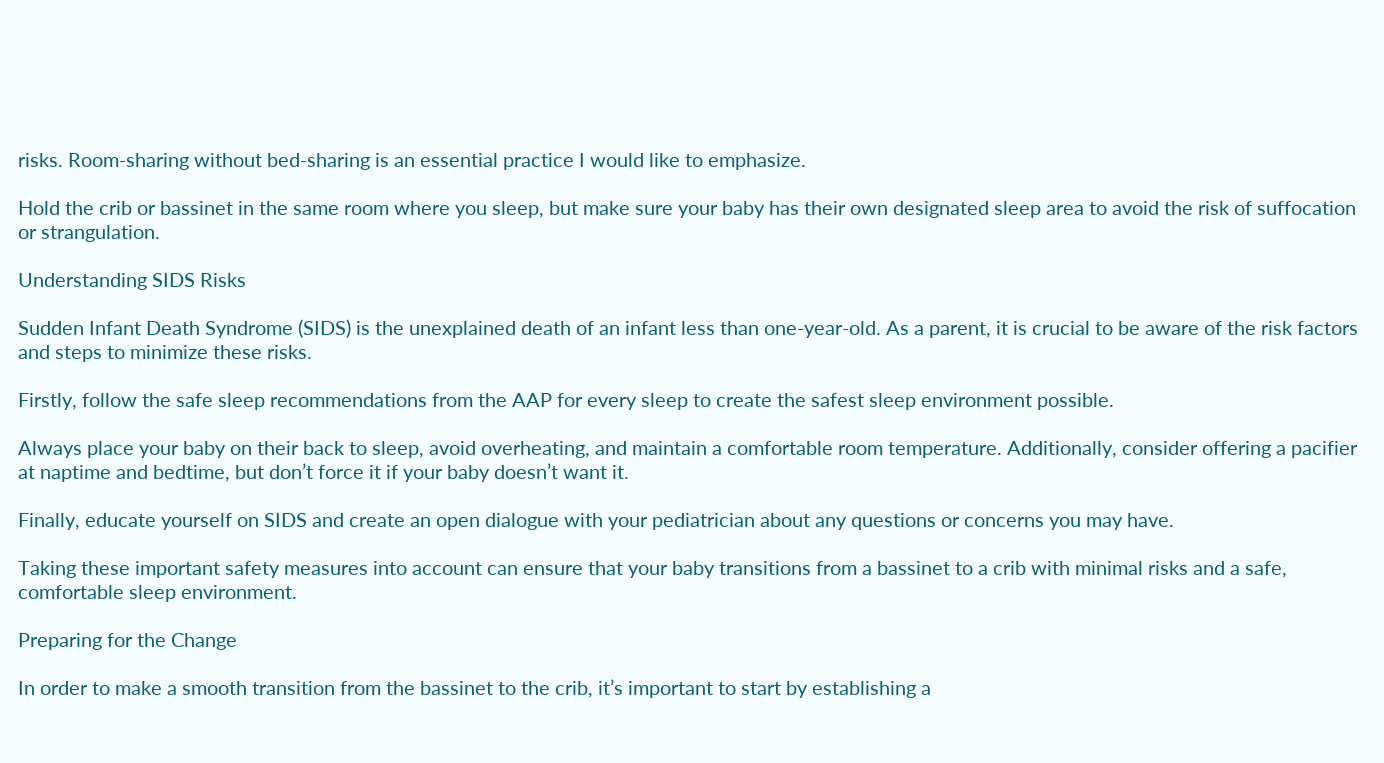risks. Room-sharing without bed-sharing is an essential practice I would like to emphasize.

Hold the crib or bassinet in the same room where you sleep, but make sure your baby has their own designated sleep area to avoid the risk of suffocation or strangulation.

Understanding SIDS Risks

Sudden Infant Death Syndrome (SIDS) is the unexplained death of an infant less than one-year-old. As a parent, it is crucial to be aware of the risk factors and steps to minimize these risks.

Firstly, follow the safe sleep recommendations from the AAP for every sleep to create the safest sleep environment possible.

Always place your baby on their back to sleep, avoid overheating, and maintain a comfortable room temperature. Additionally, consider offering a pacifier at naptime and bedtime, but don’t force it if your baby doesn’t want it.

Finally, educate yourself on SIDS and create an open dialogue with your pediatrician about any questions or concerns you may have.

Taking these important safety measures into account can ensure that your baby transitions from a bassinet to a crib with minimal risks and a safe, comfortable sleep environment.

Preparing for the Change

In order to make a smooth transition from the bassinet to the crib, it’s important to start by establishing a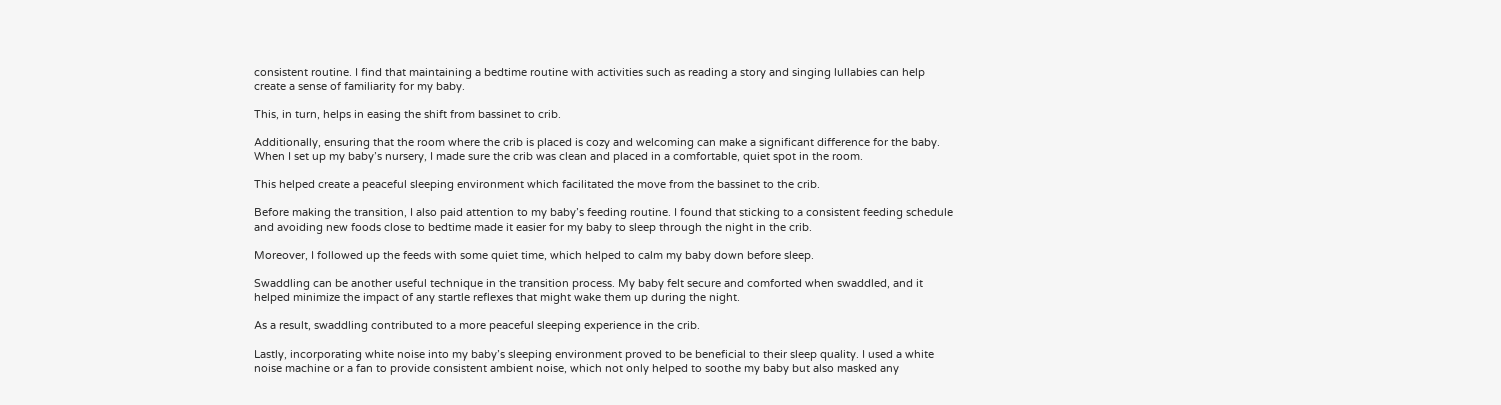consistent routine. I find that maintaining a bedtime routine with activities such as reading a story and singing lullabies can help create a sense of familiarity for my baby.

This, in turn, helps in easing the shift from bassinet to crib.

Additionally, ensuring that the room where the crib is placed is cozy and welcoming can make a significant difference for the baby. When I set up my baby’s nursery, I made sure the crib was clean and placed in a comfortable, quiet spot in the room.

This helped create a peaceful sleeping environment which facilitated the move from the bassinet to the crib.

Before making the transition, I also paid attention to my baby’s feeding routine. I found that sticking to a consistent feeding schedule and avoiding new foods close to bedtime made it easier for my baby to sleep through the night in the crib.

Moreover, I followed up the feeds with some quiet time, which helped to calm my baby down before sleep.

Swaddling can be another useful technique in the transition process. My baby felt secure and comforted when swaddled, and it helped minimize the impact of any startle reflexes that might wake them up during the night.

As a result, swaddling contributed to a more peaceful sleeping experience in the crib.

Lastly, incorporating white noise into my baby’s sleeping environment proved to be beneficial to their sleep quality. I used a white noise machine or a fan to provide consistent ambient noise, which not only helped to soothe my baby but also masked any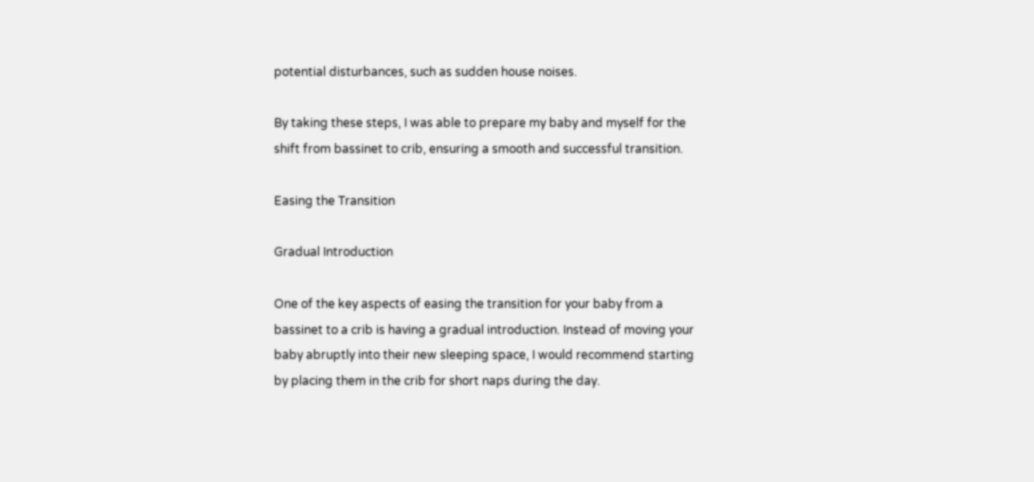potential disturbances, such as sudden house noises.

By taking these steps, I was able to prepare my baby and myself for the shift from bassinet to crib, ensuring a smooth and successful transition.

Easing the Transition

Gradual Introduction

One of the key aspects of easing the transition for your baby from a bassinet to a crib is having a gradual introduction. Instead of moving your baby abruptly into their new sleeping space, I would recommend starting by placing them in the crib for short naps during the day.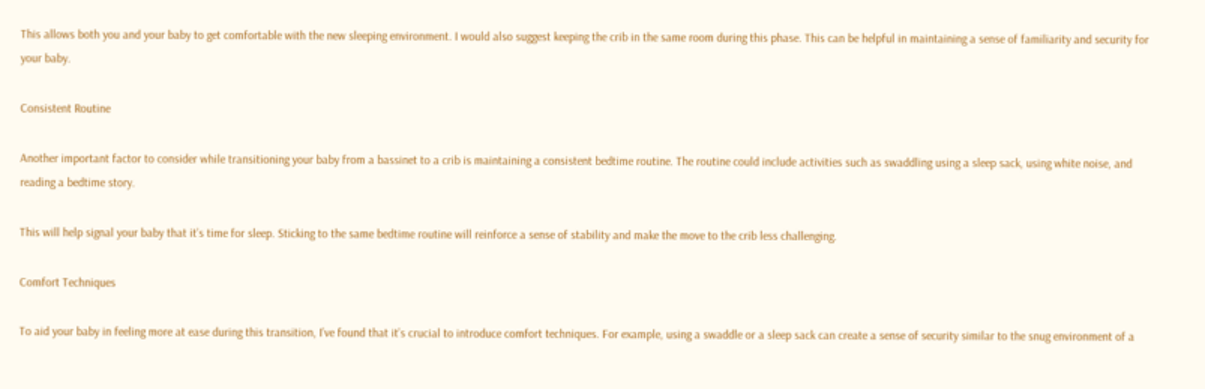This allows both you and your baby to get comfortable with the new sleeping environment. I would also suggest keeping the crib in the same room during this phase. This can be helpful in maintaining a sense of familiarity and security for your baby.

Consistent Routine

Another important factor to consider while transitioning your baby from a bassinet to a crib is maintaining a consistent bedtime routine. The routine could include activities such as swaddling using a sleep sack, using white noise, and reading a bedtime story.

This will help signal your baby that it’s time for sleep. Sticking to the same bedtime routine will reinforce a sense of stability and make the move to the crib less challenging.

Comfort Techniques

To aid your baby in feeling more at ease during this transition, I’ve found that it’s crucial to introduce comfort techniques. For example, using a swaddle or a sleep sack can create a sense of security similar to the snug environment of a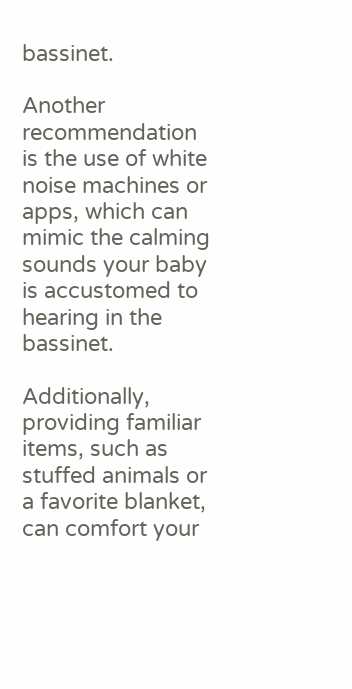bassinet.

Another recommendation is the use of white noise machines or apps, which can mimic the calming sounds your baby is accustomed to hearing in the bassinet.

Additionally, providing familiar items, such as stuffed animals or a favorite blanket, can comfort your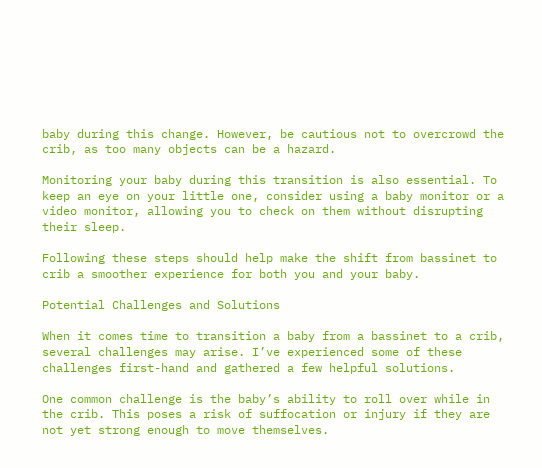baby during this change. However, be cautious not to overcrowd the crib, as too many objects can be a hazard.

Monitoring your baby during this transition is also essential. To keep an eye on your little one, consider using a baby monitor or a video monitor, allowing you to check on them without disrupting their sleep.

Following these steps should help make the shift from bassinet to crib a smoother experience for both you and your baby.

Potential Challenges and Solutions

When it comes time to transition a baby from a bassinet to a crib, several challenges may arise. I’ve experienced some of these challenges first-hand and gathered a few helpful solutions.

One common challenge is the baby’s ability to roll over while in the crib. This poses a risk of suffocation or injury if they are not yet strong enough to move themselves.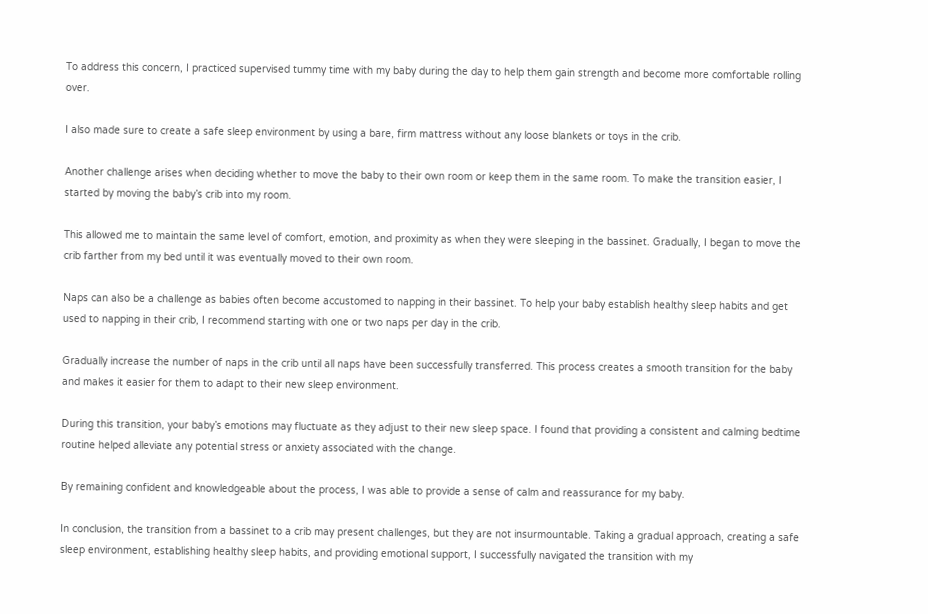To address this concern, I practiced supervised tummy time with my baby during the day to help them gain strength and become more comfortable rolling over.

I also made sure to create a safe sleep environment by using a bare, firm mattress without any loose blankets or toys in the crib.

Another challenge arises when deciding whether to move the baby to their own room or keep them in the same room. To make the transition easier, I started by moving the baby’s crib into my room.

This allowed me to maintain the same level of comfort, emotion, and proximity as when they were sleeping in the bassinet. Gradually, I began to move the crib farther from my bed until it was eventually moved to their own room.

Naps can also be a challenge as babies often become accustomed to napping in their bassinet. To help your baby establish healthy sleep habits and get used to napping in their crib, I recommend starting with one or two naps per day in the crib.

Gradually increase the number of naps in the crib until all naps have been successfully transferred. This process creates a smooth transition for the baby and makes it easier for them to adapt to their new sleep environment.

During this transition, your baby’s emotions may fluctuate as they adjust to their new sleep space. I found that providing a consistent and calming bedtime routine helped alleviate any potential stress or anxiety associated with the change.

By remaining confident and knowledgeable about the process, I was able to provide a sense of calm and reassurance for my baby.

In conclusion, the transition from a bassinet to a crib may present challenges, but they are not insurmountable. Taking a gradual approach, creating a safe sleep environment, establishing healthy sleep habits, and providing emotional support, I successfully navigated the transition with my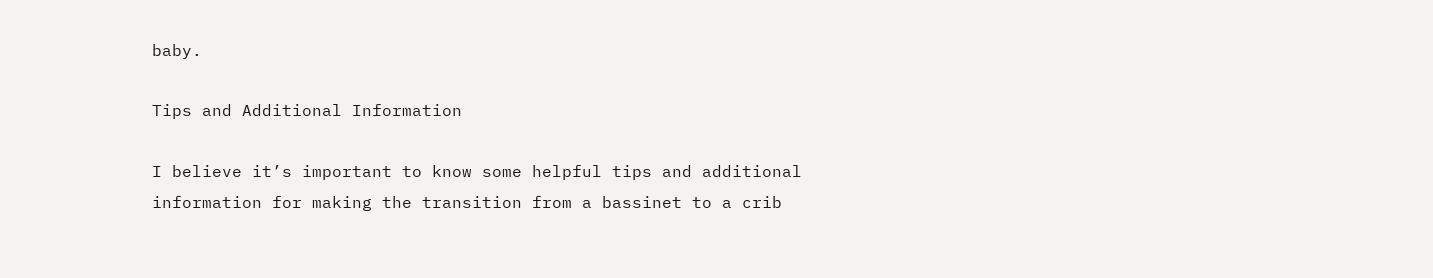baby.

Tips and Additional Information

I believe it’s important to know some helpful tips and additional information for making the transition from a bassinet to a crib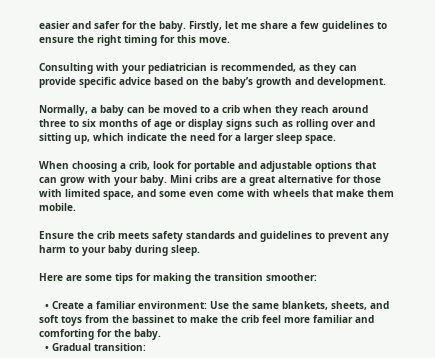easier and safer for the baby. Firstly, let me share a few guidelines to ensure the right timing for this move.

Consulting with your pediatrician is recommended, as they can provide specific advice based on the baby’s growth and development.

Normally, a baby can be moved to a crib when they reach around three to six months of age or display signs such as rolling over and sitting up, which indicate the need for a larger sleep space.

When choosing a crib, look for portable and adjustable options that can grow with your baby. Mini cribs are a great alternative for those with limited space, and some even come with wheels that make them mobile.

Ensure the crib meets safety standards and guidelines to prevent any harm to your baby during sleep.

Here are some tips for making the transition smoother:

  • Create a familiar environment: Use the same blankets, sheets, and soft toys from the bassinet to make the crib feel more familiar and comforting for the baby.
  • Gradual transition: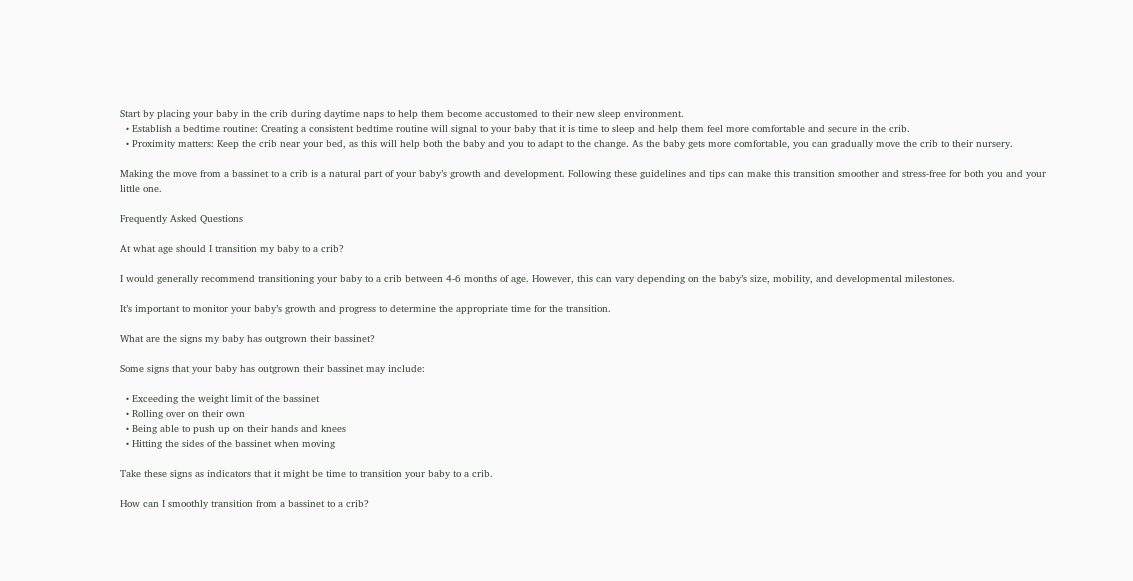Start by placing your baby in the crib during daytime naps to help them become accustomed to their new sleep environment.
  • Establish a bedtime routine: Creating a consistent bedtime routine will signal to your baby that it is time to sleep and help them feel more comfortable and secure in the crib.
  • Proximity matters: Keep the crib near your bed, as this will help both the baby and you to adapt to the change. As the baby gets more comfortable, you can gradually move the crib to their nursery.

Making the move from a bassinet to a crib is a natural part of your baby’s growth and development. Following these guidelines and tips can make this transition smoother and stress-free for both you and your little one.

Frequently Asked Questions

At what age should I transition my baby to a crib?

I would generally recommend transitioning your baby to a crib between 4-6 months of age. However, this can vary depending on the baby’s size, mobility, and developmental milestones.

It’s important to monitor your baby’s growth and progress to determine the appropriate time for the transition.

What are the signs my baby has outgrown their bassinet?

Some signs that your baby has outgrown their bassinet may include:

  • Exceeding the weight limit of the bassinet
  • Rolling over on their own
  • Being able to push up on their hands and knees
  • Hitting the sides of the bassinet when moving

Take these signs as indicators that it might be time to transition your baby to a crib.

How can I smoothly transition from a bassinet to a crib?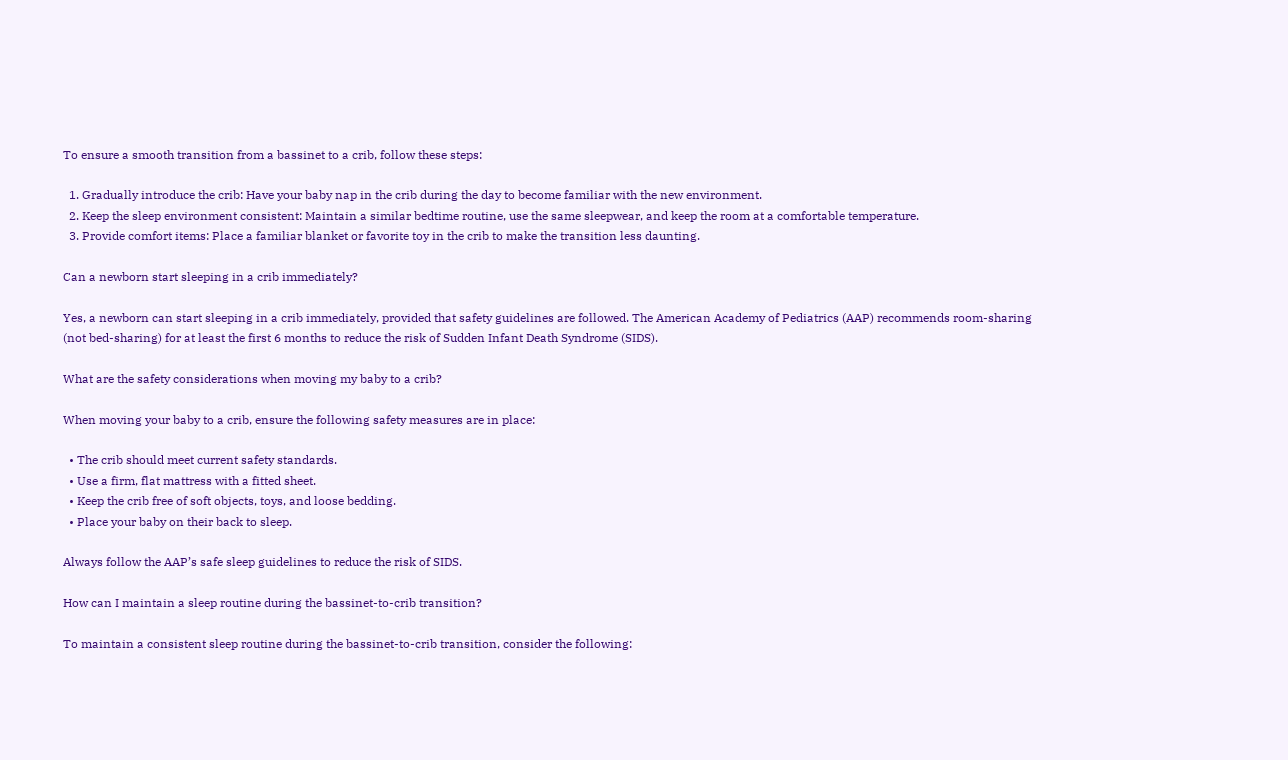To ensure a smooth transition from a bassinet to a crib, follow these steps:

  1. Gradually introduce the crib: Have your baby nap in the crib during the day to become familiar with the new environment.
  2. Keep the sleep environment consistent: Maintain a similar bedtime routine, use the same sleepwear, and keep the room at a comfortable temperature.
  3. Provide comfort items: Place a familiar blanket or favorite toy in the crib to make the transition less daunting.

Can a newborn start sleeping in a crib immediately?

Yes, a newborn can start sleeping in a crib immediately, provided that safety guidelines are followed. The American Academy of Pediatrics (AAP) recommends room-sharing (not bed-sharing) for at least the first 6 months to reduce the risk of Sudden Infant Death Syndrome (SIDS).

What are the safety considerations when moving my baby to a crib?

When moving your baby to a crib, ensure the following safety measures are in place:

  • The crib should meet current safety standards.
  • Use a firm, flat mattress with a fitted sheet.
  • Keep the crib free of soft objects, toys, and loose bedding.
  • Place your baby on their back to sleep.

Always follow the AAP’s safe sleep guidelines to reduce the risk of SIDS.

How can I maintain a sleep routine during the bassinet-to-crib transition?

To maintain a consistent sleep routine during the bassinet-to-crib transition, consider the following: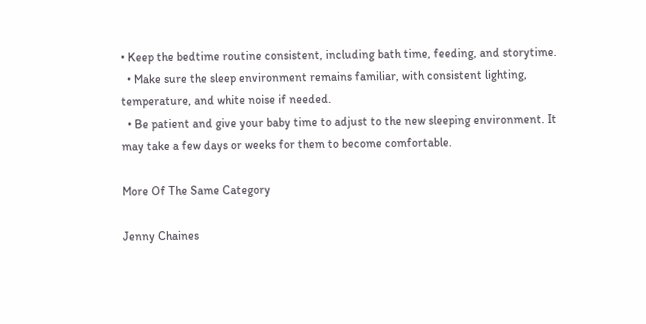• Keep the bedtime routine consistent, including bath time, feeding, and storytime.
  • Make sure the sleep environment remains familiar, with consistent lighting, temperature, and white noise if needed.
  • Be patient and give your baby time to adjust to the new sleeping environment. It may take a few days or weeks for them to become comfortable.

More Of The Same Category

Jenny Chaines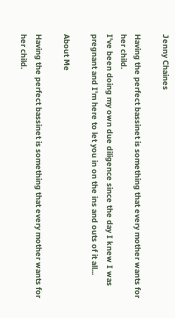Jenny Chaines

Having the perfect bassinet is something that every mother wants for her child.
I've been doing my own due diligence since the day I knew I was pregnant and I'm here to let you in on the ins and outs of it all...

About Me

Having the perfect bassinet is something that every mother wants for her child.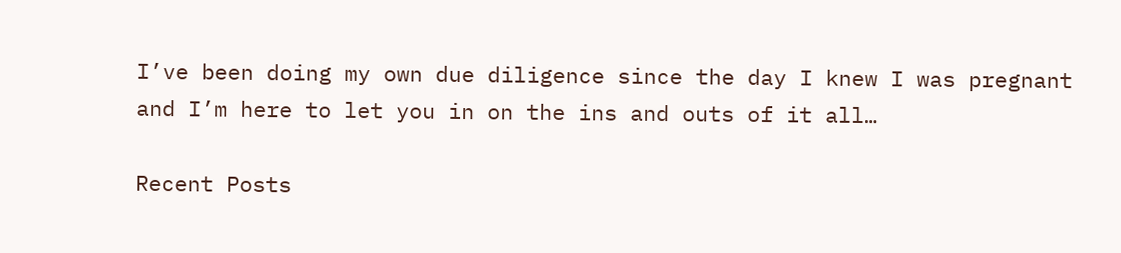I’ve been doing my own due diligence since the day I knew I was pregnant and I’m here to let you in on the ins and outs of it all…

Recent Posts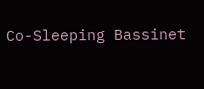Co-Sleeping Bassinet